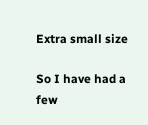Extra small size

So I have had a few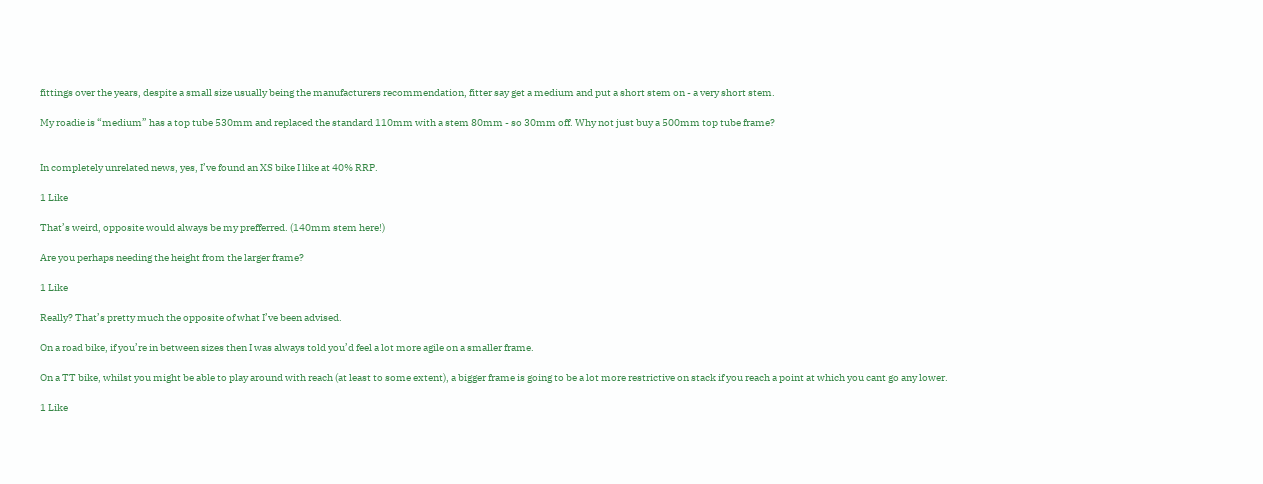fittings over the years, despite a small size usually being the manufacturers recommendation, fitter say get a medium and put a short stem on - a very short stem.

My roadie is “medium” has a top tube 530mm and replaced the standard 110mm with a stem 80mm - so 30mm off. Why not just buy a 500mm top tube frame?


In completely unrelated news, yes, I’ve found an XS bike I like at 40% RRP.

1 Like

That’s weird, opposite would always be my prefferred. (140mm stem here!)

Are you perhaps needing the height from the larger frame?

1 Like

Really? That’s pretty much the opposite of what I’ve been advised.

On a road bike, if you’re in between sizes then I was always told you’d feel a lot more agile on a smaller frame.

On a TT bike, whilst you might be able to play around with reach (at least to some extent), a bigger frame is going to be a lot more restrictive on stack if you reach a point at which you cant go any lower.

1 Like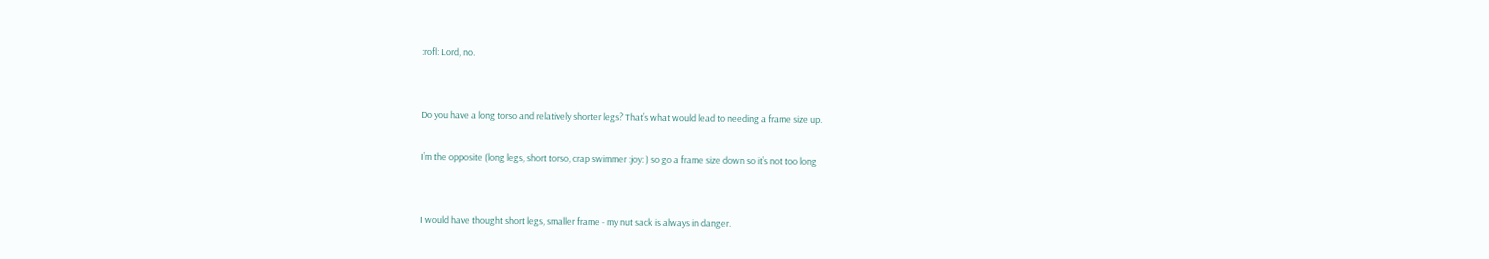:rofl: Lord, no.


Do you have a long torso and relatively shorter legs? That’s what would lead to needing a frame size up.

I’m the opposite (long legs, short torso, crap swimmer :joy: ) so go a frame size down so it’s not too long


I would have thought short legs, smaller frame - my nut sack is always in danger.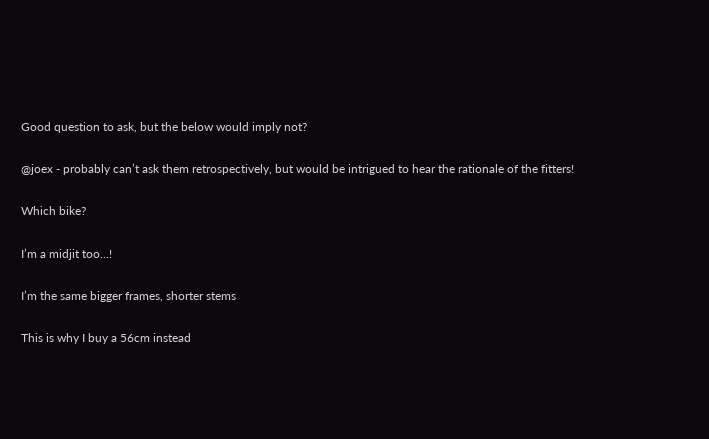Good question to ask, but the below would imply not?

@joex - probably can’t ask them retrospectively, but would be intrigued to hear the rationale of the fitters!

Which bike?

I’m a midjit too…!

I’m the same bigger frames, shorter stems

This is why I buy a 56cm instead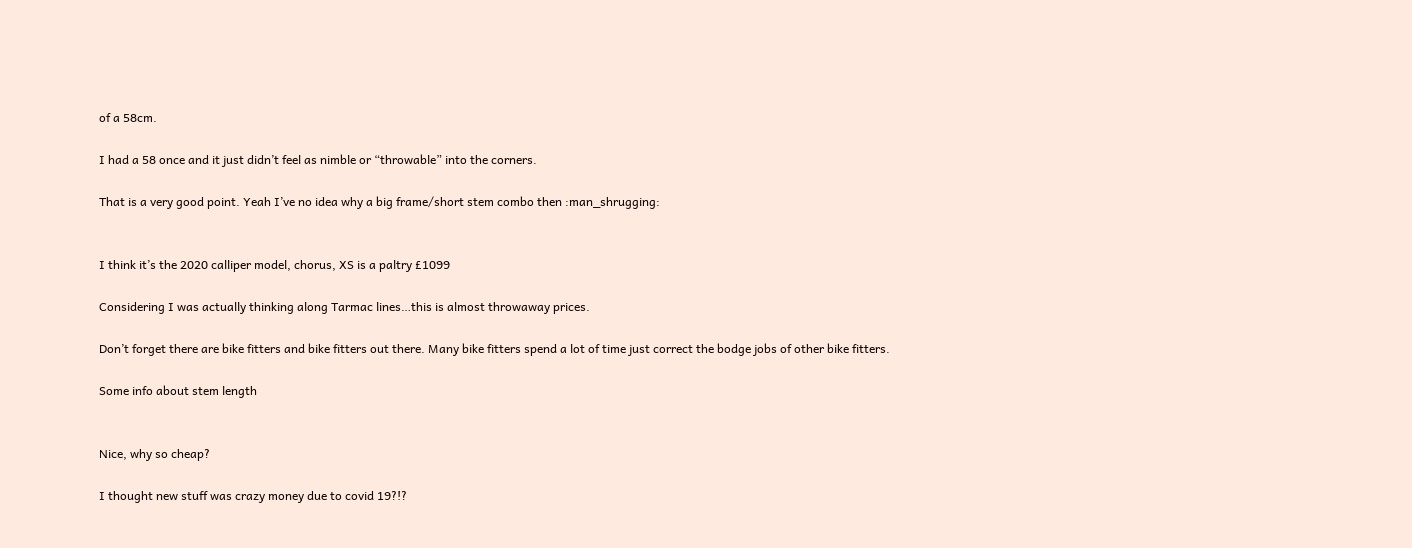of a 58cm.

I had a 58 once and it just didn’t feel as nimble or “throwable” into the corners.

That is a very good point. Yeah I’ve no idea why a big frame/short stem combo then :man_shrugging:


I think it’s the 2020 calliper model, chorus, XS is a paltry £1099

Considering I was actually thinking along Tarmac lines…this is almost throwaway prices.

Don’t forget there are bike fitters and bike fitters out there. Many bike fitters spend a lot of time just correct the bodge jobs of other bike fitters.

Some info about stem length


Nice, why so cheap?

I thought new stuff was crazy money due to covid 19?!?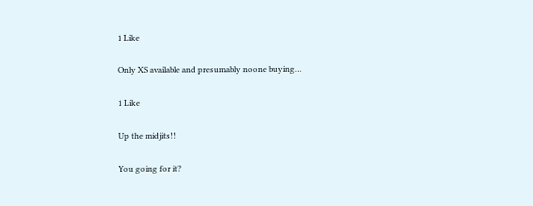1 Like

Only XS available and presumably noone buying…

1 Like

Up the midjits!!

You going for it?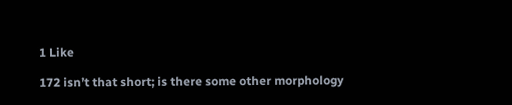1 Like

172 isn’t that short; is there some other morphology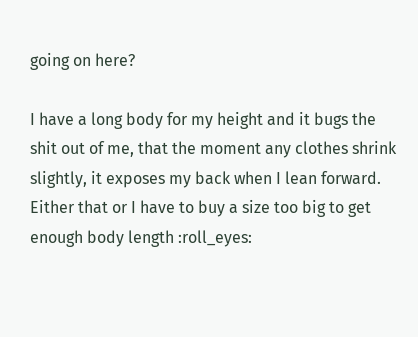going on here?

I have a long body for my height and it bugs the shit out of me, that the moment any clothes shrink slightly, it exposes my back when I lean forward. Either that or I have to buy a size too big to get enough body length :roll_eyes: